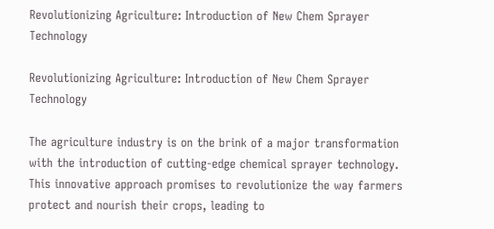Revolutionizing Agriculture: Introduction of New Chem Sprayer Technology

Revolutionizing Agriculture: Introduction of New Chem Sprayer Technology

The agriculture industry is on the brink of a major transformation with the introduction of cutting-edge chemical sprayer technology. This innovative approach promises to revolutionize the way farmers protect and nourish their crops, leading to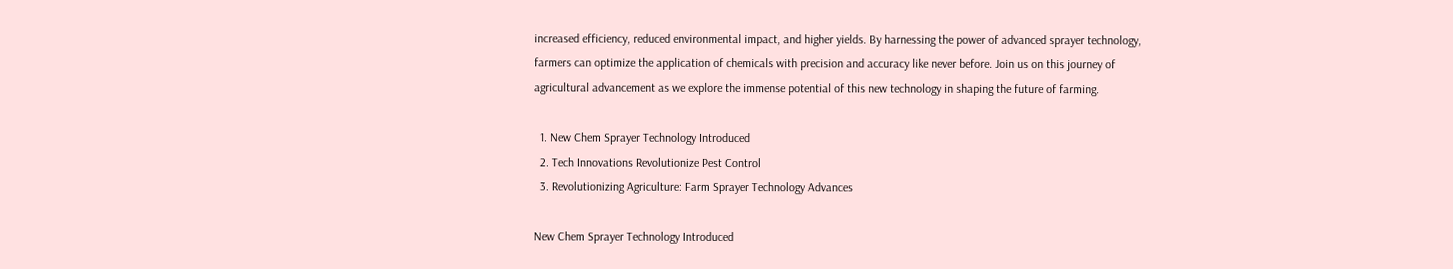increased efficiency, reduced environmental impact, and higher yields. By harnessing the power of advanced sprayer technology, farmers can optimize the application of chemicals with precision and accuracy like never before. Join us on this journey of agricultural advancement as we explore the immense potential of this new technology in shaping the future of farming.

  1. New Chem Sprayer Technology Introduced
  2. Tech Innovations Revolutionize Pest Control
  3. Revolutionizing Agriculture: Farm Sprayer Technology Advances

New Chem Sprayer Technology Introduced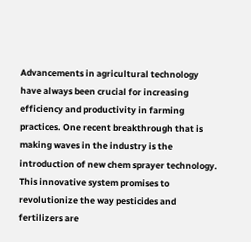Advancements in agricultural technology have always been crucial for increasing efficiency and productivity in farming practices. One recent breakthrough that is making waves in the industry is the introduction of new chem sprayer technology. This innovative system promises to revolutionize the way pesticides and fertilizers are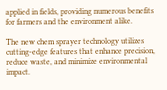applied in fields, providing numerous benefits for farmers and the environment alike.

The new chem sprayer technology utilizes cutting-edge features that enhance precision, reduce waste, and minimize environmental impact.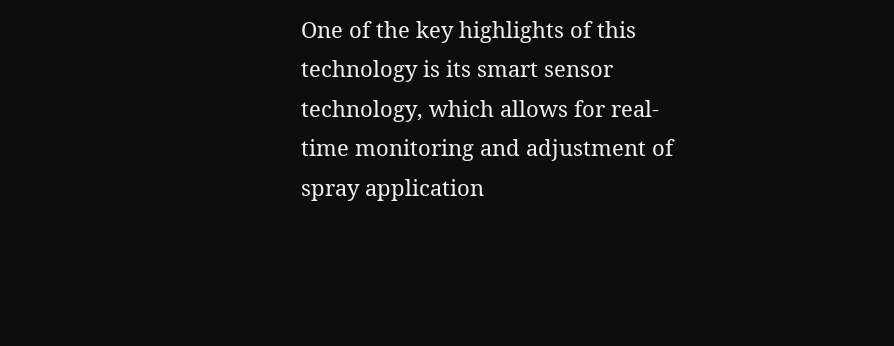One of the key highlights of this technology is its smart sensor technology, which allows for real-time monitoring and adjustment of spray application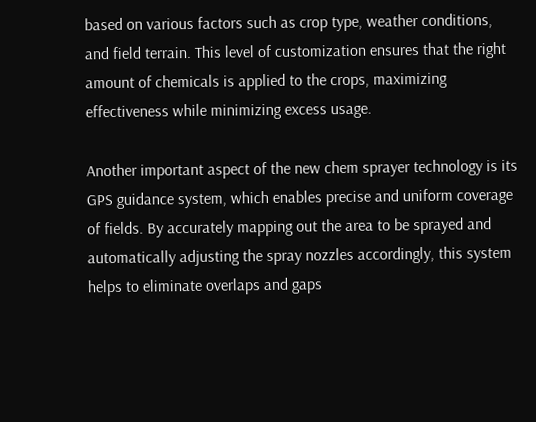based on various factors such as crop type, weather conditions, and field terrain. This level of customization ensures that the right amount of chemicals is applied to the crops, maximizing effectiveness while minimizing excess usage.

Another important aspect of the new chem sprayer technology is its GPS guidance system, which enables precise and uniform coverage of fields. By accurately mapping out the area to be sprayed and automatically adjusting the spray nozzles accordingly, this system helps to eliminate overlaps and gaps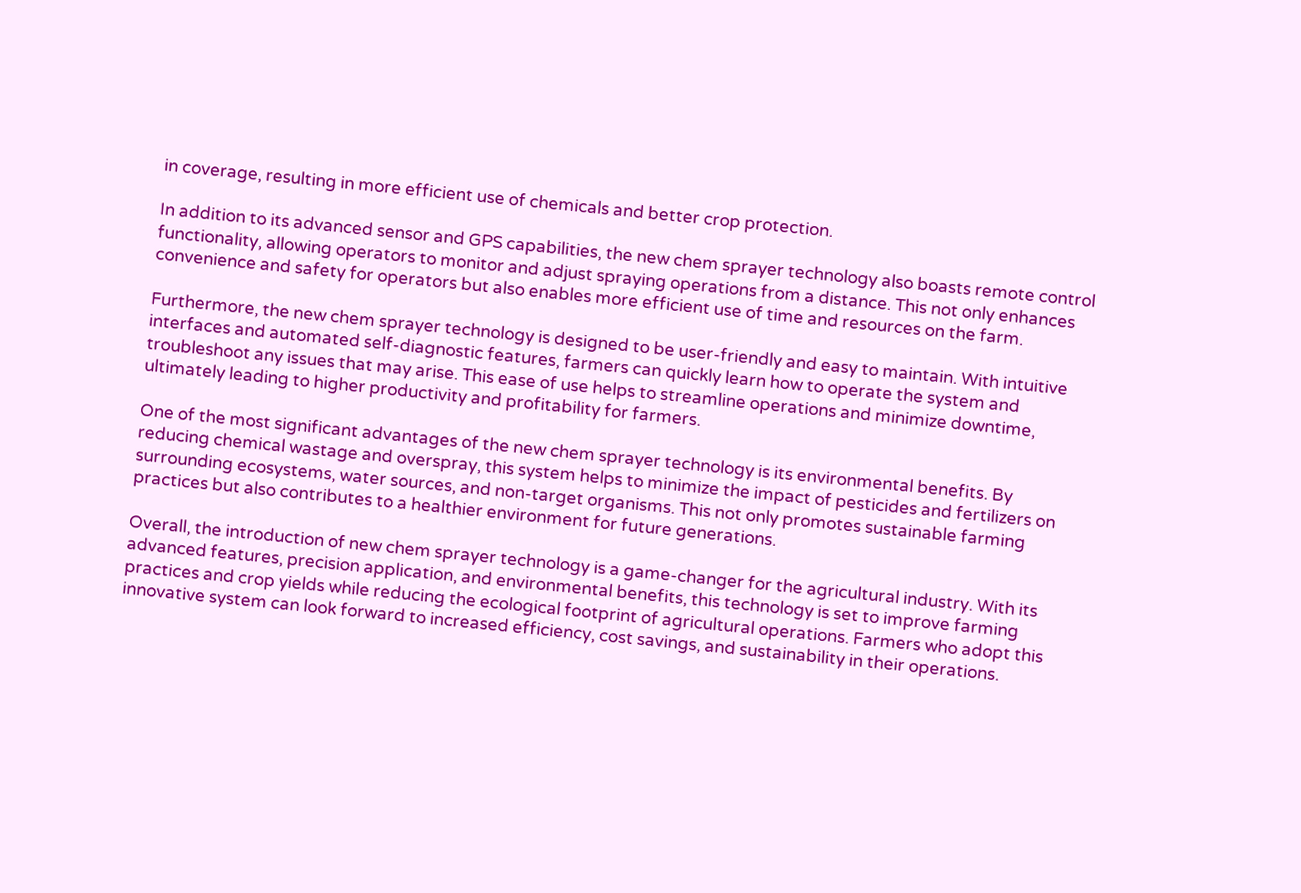in coverage, resulting in more efficient use of chemicals and better crop protection.

In addition to its advanced sensor and GPS capabilities, the new chem sprayer technology also boasts remote control functionality, allowing operators to monitor and adjust spraying operations from a distance. This not only enhances convenience and safety for operators but also enables more efficient use of time and resources on the farm.

Furthermore, the new chem sprayer technology is designed to be user-friendly and easy to maintain. With intuitive interfaces and automated self-diagnostic features, farmers can quickly learn how to operate the system and troubleshoot any issues that may arise. This ease of use helps to streamline operations and minimize downtime, ultimately leading to higher productivity and profitability for farmers.

One of the most significant advantages of the new chem sprayer technology is its environmental benefits. By reducing chemical wastage and overspray, this system helps to minimize the impact of pesticides and fertilizers on surrounding ecosystems, water sources, and non-target organisms. This not only promotes sustainable farming practices but also contributes to a healthier environment for future generations.

Overall, the introduction of new chem sprayer technology is a game-changer for the agricultural industry. With its advanced features, precision application, and environmental benefits, this technology is set to improve farming practices and crop yields while reducing the ecological footprint of agricultural operations. Farmers who adopt this innovative system can look forward to increased efficiency, cost savings, and sustainability in their operations.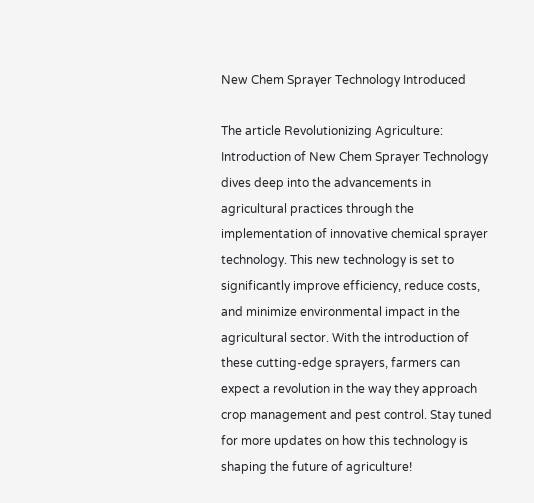New Chem Sprayer Technology Introduced

The article Revolutionizing Agriculture: Introduction of New Chem Sprayer Technology dives deep into the advancements in agricultural practices through the implementation of innovative chemical sprayer technology. This new technology is set to significantly improve efficiency, reduce costs, and minimize environmental impact in the agricultural sector. With the introduction of these cutting-edge sprayers, farmers can expect a revolution in the way they approach crop management and pest control. Stay tuned for more updates on how this technology is shaping the future of agriculture!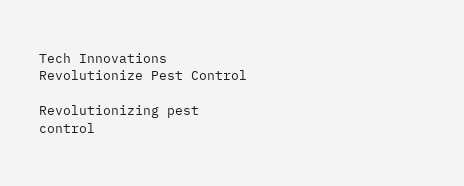Tech Innovations Revolutionize Pest Control

Revolutionizing pest control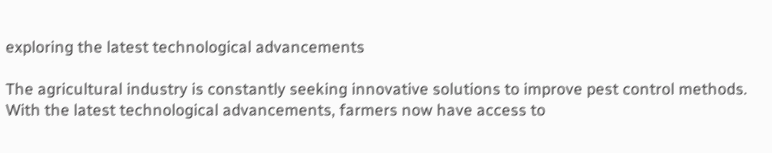exploring the latest technological advancements

The agricultural industry is constantly seeking innovative solutions to improve pest control methods. With the latest technological advancements, farmers now have access to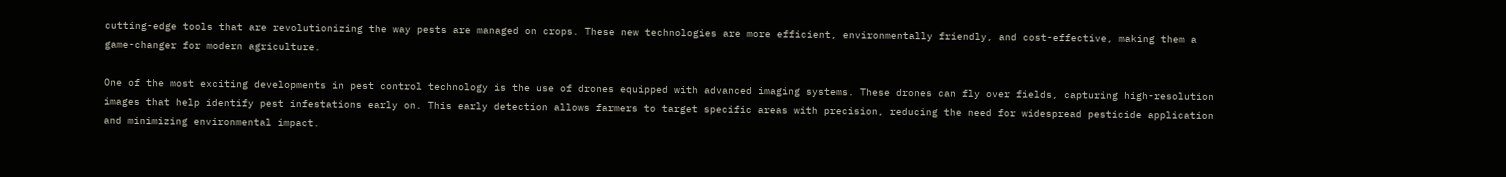cutting-edge tools that are revolutionizing the way pests are managed on crops. These new technologies are more efficient, environmentally friendly, and cost-effective, making them a game-changer for modern agriculture.

One of the most exciting developments in pest control technology is the use of drones equipped with advanced imaging systems. These drones can fly over fields, capturing high-resolution images that help identify pest infestations early on. This early detection allows farmers to target specific areas with precision, reducing the need for widespread pesticide application and minimizing environmental impact.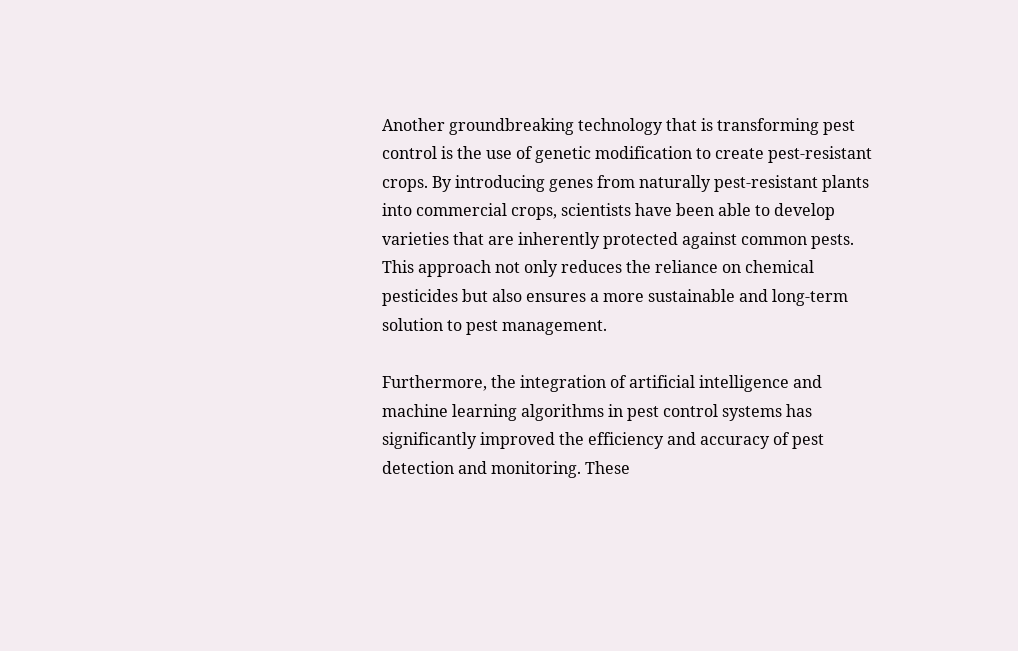Another groundbreaking technology that is transforming pest control is the use of genetic modification to create pest-resistant crops. By introducing genes from naturally pest-resistant plants into commercial crops, scientists have been able to develop varieties that are inherently protected against common pests. This approach not only reduces the reliance on chemical pesticides but also ensures a more sustainable and long-term solution to pest management.

Furthermore, the integration of artificial intelligence and machine learning algorithms in pest control systems has significantly improved the efficiency and accuracy of pest detection and monitoring. These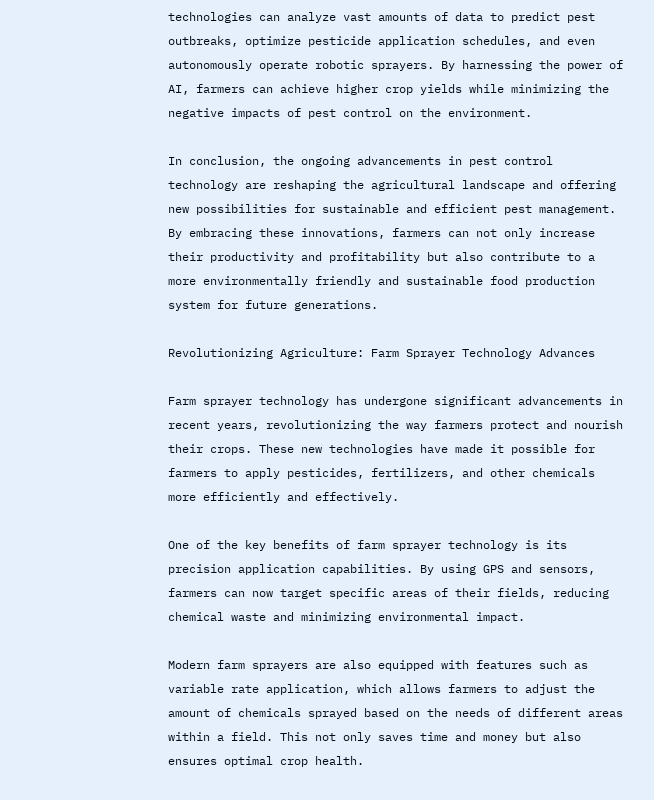technologies can analyze vast amounts of data to predict pest outbreaks, optimize pesticide application schedules, and even autonomously operate robotic sprayers. By harnessing the power of AI, farmers can achieve higher crop yields while minimizing the negative impacts of pest control on the environment.

In conclusion, the ongoing advancements in pest control technology are reshaping the agricultural landscape and offering new possibilities for sustainable and efficient pest management. By embracing these innovations, farmers can not only increase their productivity and profitability but also contribute to a more environmentally friendly and sustainable food production system for future generations.

Revolutionizing Agriculture: Farm Sprayer Technology Advances

Farm sprayer technology has undergone significant advancements in recent years, revolutionizing the way farmers protect and nourish their crops. These new technologies have made it possible for farmers to apply pesticides, fertilizers, and other chemicals more efficiently and effectively.

One of the key benefits of farm sprayer technology is its precision application capabilities. By using GPS and sensors, farmers can now target specific areas of their fields, reducing chemical waste and minimizing environmental impact.

Modern farm sprayers are also equipped with features such as variable rate application, which allows farmers to adjust the amount of chemicals sprayed based on the needs of different areas within a field. This not only saves time and money but also ensures optimal crop health.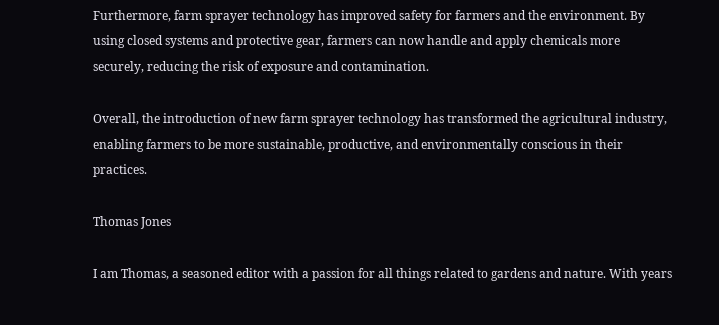Furthermore, farm sprayer technology has improved safety for farmers and the environment. By using closed systems and protective gear, farmers can now handle and apply chemicals more securely, reducing the risk of exposure and contamination.

Overall, the introduction of new farm sprayer technology has transformed the agricultural industry, enabling farmers to be more sustainable, productive, and environmentally conscious in their practices.

Thomas Jones

I am Thomas, a seasoned editor with a passion for all things related to gardens and nature. With years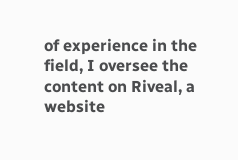of experience in the field, I oversee the content on Riveal, a website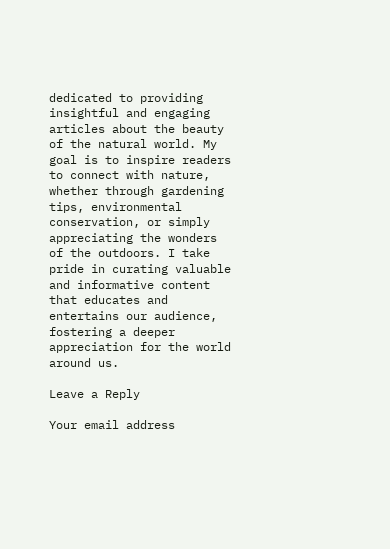dedicated to providing insightful and engaging articles about the beauty of the natural world. My goal is to inspire readers to connect with nature, whether through gardening tips, environmental conservation, or simply appreciating the wonders of the outdoors. I take pride in curating valuable and informative content that educates and entertains our audience, fostering a deeper appreciation for the world around us.

Leave a Reply

Your email address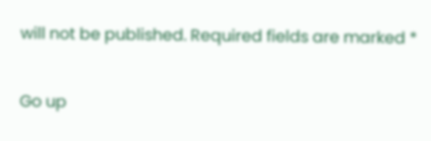will not be published. Required fields are marked *

Go up